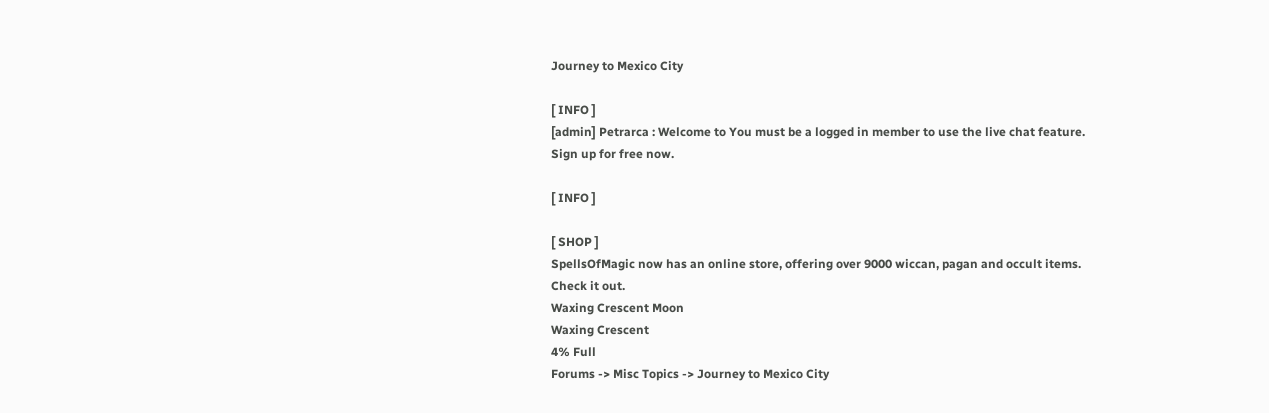Journey to Mexico City

[ INFO ]
[admin] Petrarca : Welcome to You must be a logged in member to use the live chat feature. Sign up for free now.

[ INFO ]

[ SHOP ]
SpellsOfMagic now has an online store, offering over 9000 wiccan, pagan and occult items. Check it out.
Waxing Crescent Moon
Waxing Crescent
4% Full
Forums -> Misc Topics -> Journey to Mexico City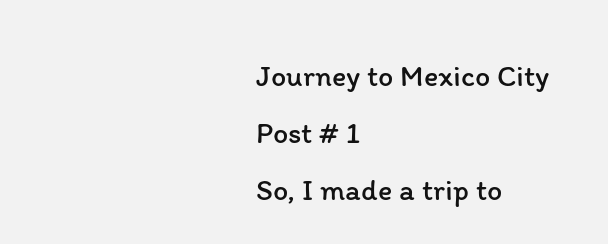Journey to Mexico City
Post # 1
So, I made a trip to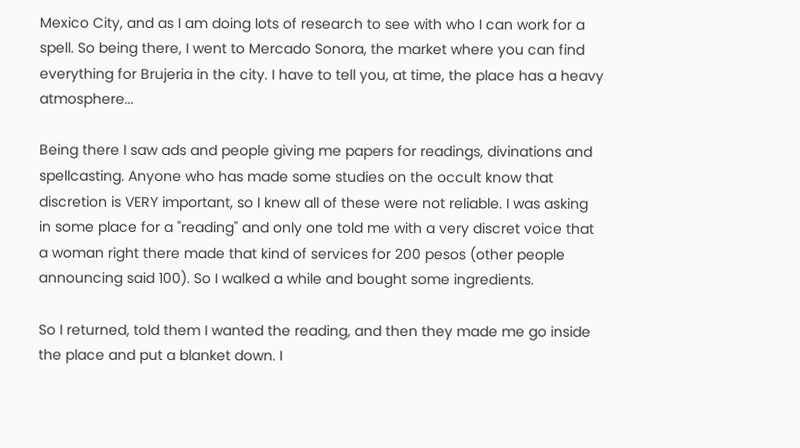Mexico City, and as I am doing lots of research to see with who I can work for a spell. So being there, I went to Mercado Sonora, the market where you can find everything for Brujeria in the city. I have to tell you, at time, the place has a heavy atmosphere...

Being there I saw ads and people giving me papers for readings, divinations and spellcasting. Anyone who has made some studies on the occult know that discretion is VERY important, so I knew all of these were not reliable. I was asking in some place for a "reading" and only one told me with a very discret voice that a woman right there made that kind of services for 200 pesos (other people announcing said 100). So I walked a while and bought some ingredients.

So I returned, told them I wanted the reading, and then they made me go inside the place and put a blanket down. I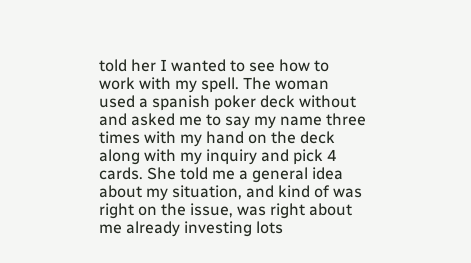told her I wanted to see how to work with my spell. The woman used a spanish poker deck without and asked me to say my name three times with my hand on the deck along with my inquiry and pick 4 cards. She told me a general idea about my situation, and kind of was right on the issue, was right about me already investing lots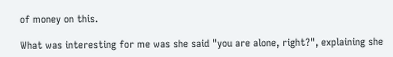of money on this.

What was interesting for me was she said "you are alone, right?", explaining she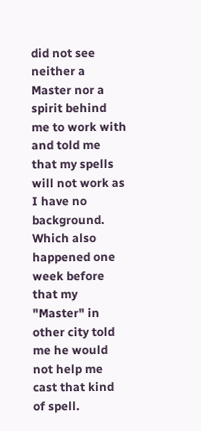did not see neither a Master nor a spirit behind me to work with and told me that my spells will not work as I have no background. Which also happened one week before that my "Master" in other city told me he would not help me cast that kind of spell.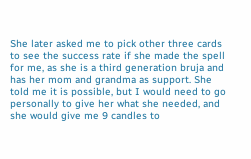She later asked me to pick other three cards to see the success rate if she made the spell for me, as she is a third generation bruja and has her mom and grandma as support. She told me it is possible, but I would need to go personally to give her what she needed, and she would give me 9 candles to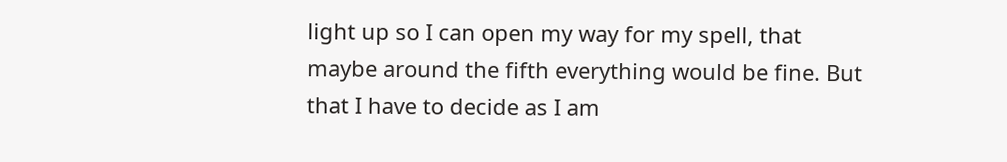light up so I can open my way for my spell, that maybe around the fifth everything would be fine. But that I have to decide as I am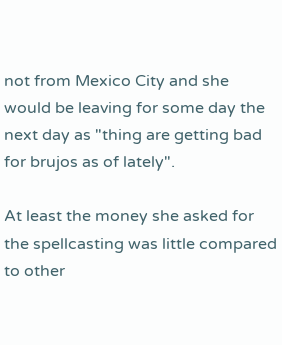not from Mexico City and she would be leaving for some day the next day as "thing are getting bad for brujos as of lately".

At least the money she asked for the spellcasting was little compared to other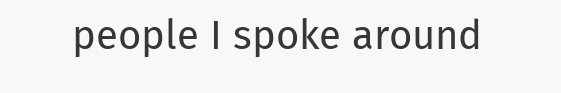people I spoke around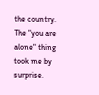the country. The "you are alone" thing took me by surprise.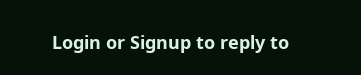Login or Signup to reply to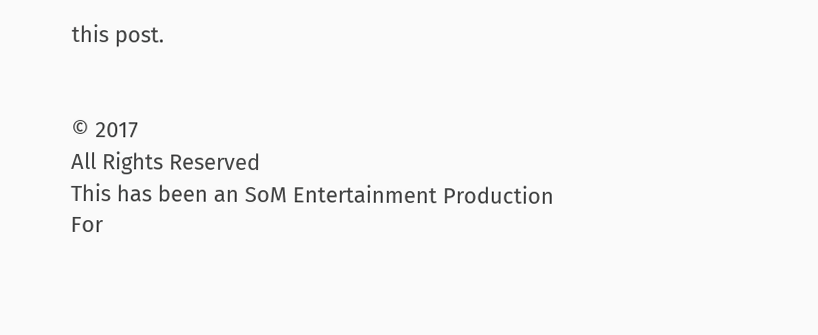this post.


© 2017
All Rights Reserved
This has been an SoM Entertainment Production
For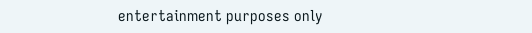entertainment purposes only